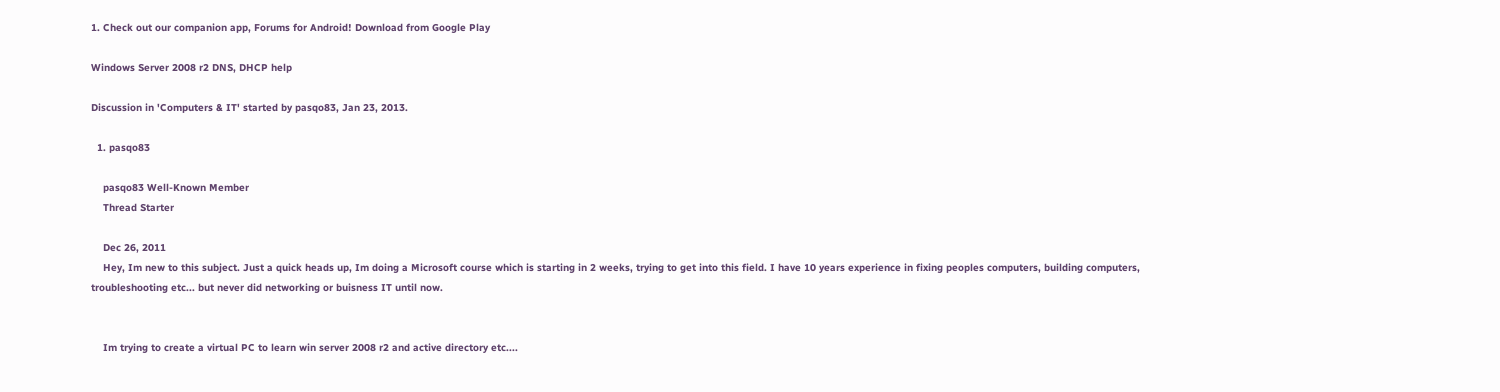1. Check out our companion app, Forums for Android! Download from Google Play

Windows Server 2008 r2 DNS, DHCP help

Discussion in 'Computers & IT' started by pasqo83, Jan 23, 2013.

  1. pasqo83

    pasqo83 Well-Known Member
    Thread Starter

    Dec 26, 2011
    Hey, Im new to this subject. Just a quick heads up, Im doing a Microsoft course which is starting in 2 weeks, trying to get into this field. I have 10 years experience in fixing peoples computers, building computers, troubleshooting etc... but never did networking or buisness IT until now.


    Im trying to create a virtual PC to learn win server 2008 r2 and active directory etc....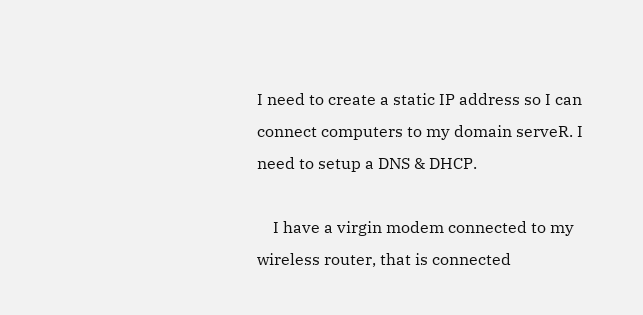I need to create a static IP address so I can connect computers to my domain serveR. I need to setup a DNS & DHCP.

    I have a virgin modem connected to my wireless router, that is connected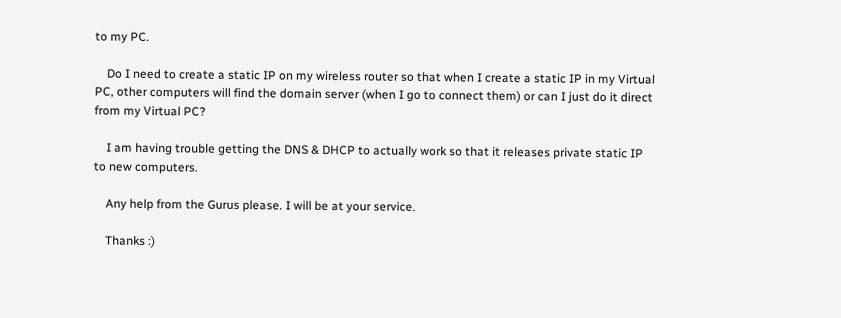to my PC.

    Do I need to create a static IP on my wireless router so that when I create a static IP in my Virtual PC, other computers will find the domain server (when I go to connect them) or can I just do it direct from my Virtual PC?

    I am having trouble getting the DNS & DHCP to actually work so that it releases private static IP to new computers.

    Any help from the Gurus please. I will be at your service.

    Thanks :)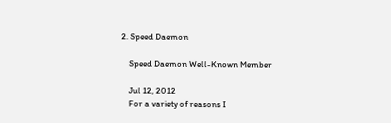2. Speed Daemon

    Speed Daemon Well-Known Member

    Jul 12, 2012
    For a variety of reasons I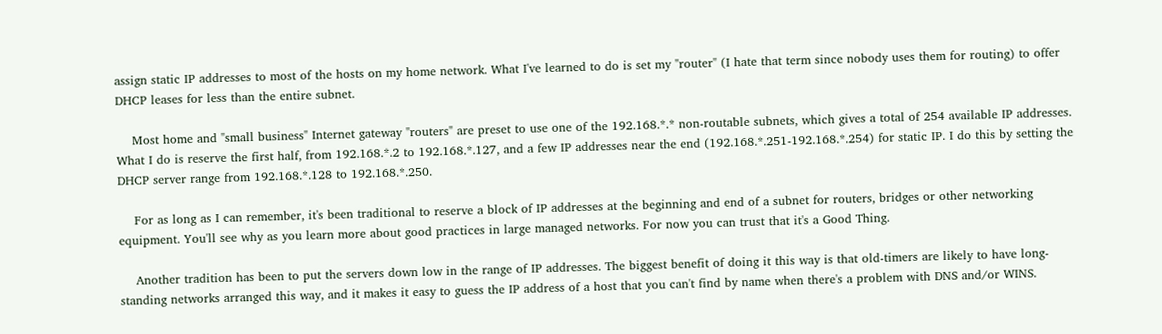assign static IP addresses to most of the hosts on my home network. What I've learned to do is set my "router" (I hate that term since nobody uses them for routing) to offer DHCP leases for less than the entire subnet.

    Most home and "small business" Internet gateway "routers" are preset to use one of the 192.168.*.* non-routable subnets, which gives a total of 254 available IP addresses. What I do is reserve the first half, from 192.168.*.2 to 192.168.*.127, and a few IP addresses near the end (192.168.*.251-192.168.*.254) for static IP. I do this by setting the DHCP server range from 192.168.*.128 to 192.168.*.250.

    For as long as I can remember, it's been traditional to reserve a block of IP addresses at the beginning and end of a subnet for routers, bridges or other networking equipment. You'll see why as you learn more about good practices in large managed networks. For now you can trust that it's a Good Thing.

    Another tradition has been to put the servers down low in the range of IP addresses. The biggest benefit of doing it this way is that old-timers are likely to have long-standing networks arranged this way, and it makes it easy to guess the IP address of a host that you can't find by name when there's a problem with DNS and/or WINS.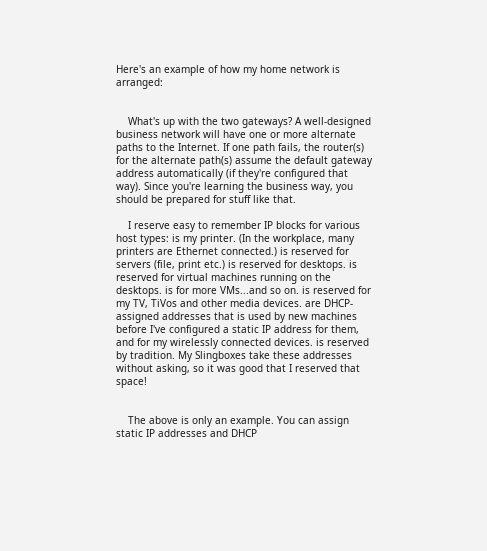Here's an example of how my home network is arranged:


    What's up with the two gateways? A well-designed business network will have one or more alternate paths to the Internet. If one path fails, the router(s) for the alternate path(s) assume the default gateway address automatically (if they're configured that way). Since you're learning the business way, you should be prepared for stuff like that.

    I reserve easy to remember IP blocks for various host types: is my printer. (In the workplace, many printers are Ethernet connected.) is reserved for servers (file, print etc.) is reserved for desktops. is reserved for virtual machines running on the desktops. is for more VMs...and so on. is reserved for my TV, TiVos and other media devices. are DHCP-assigned addresses that is used by new machines before I've configured a static IP address for them, and for my wirelessly connected devices. is reserved by tradition. My Slingboxes take these addresses without asking, so it was good that I reserved that space!


    The above is only an example. You can assign static IP addresses and DHCP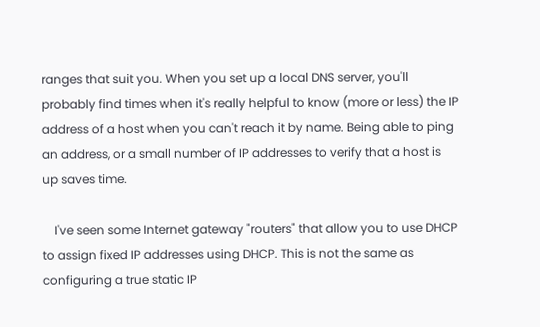ranges that suit you. When you set up a local DNS server, you'll probably find times when it's really helpful to know (more or less) the IP address of a host when you can't reach it by name. Being able to ping an address, or a small number of IP addresses to verify that a host is up saves time.

    I've seen some Internet gateway "routers" that allow you to use DHCP to assign fixed IP addresses using DHCP. This is not the same as configuring a true static IP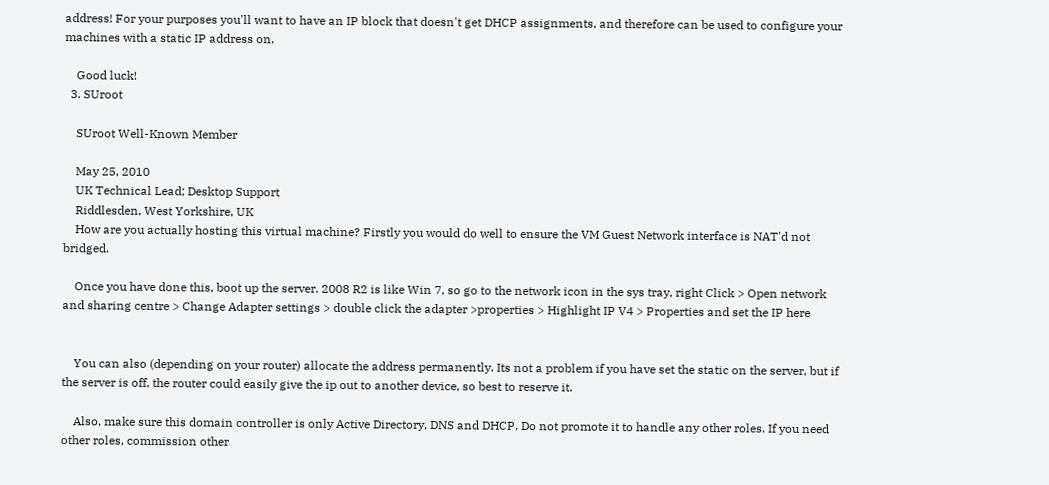address! For your purposes you'll want to have an IP block that doesn't get DHCP assignments, and therefore can be used to configure your machines with a static IP address on.

    Good luck!
  3. SUroot

    SUroot Well-Known Member

    May 25, 2010
    UK Technical Lead; Desktop Support
    Riddlesden, West Yorkshire, UK
    How are you actually hosting this virtual machine? Firstly you would do well to ensure the VM Guest Network interface is NAT'd not bridged.

    Once you have done this, boot up the server. 2008 R2 is like Win 7, so go to the network icon in the sys tray, right Click > Open network and sharing centre > Change Adapter settings > double click the adapter >properties > Highlight IP V4 > Properties and set the IP here


    You can also (depending on your router) allocate the address permanently. Its not a problem if you have set the static on the server, but if the server is off, the router could easily give the ip out to another device, so best to reserve it.

    Also, make sure this domain controller is only Active Directory, DNS and DHCP. Do not promote it to handle any other roles. If you need other roles, commission other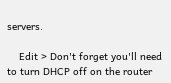servers.

    Edit > Don't forget you'll need to turn DHCP off on the router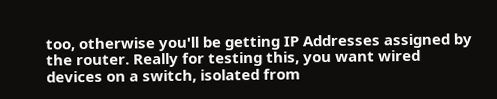too, otherwise you'll be getting IP Addresses assigned by the router. Really for testing this, you want wired devices on a switch, isolated from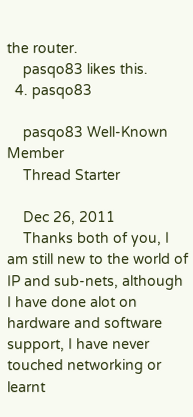the router.
    pasqo83 likes this.
  4. pasqo83

    pasqo83 Well-Known Member
    Thread Starter

    Dec 26, 2011
    Thanks both of you, I am still new to the world of IP and sub-nets, although I have done alot on hardware and software support, I have never touched networking or learnt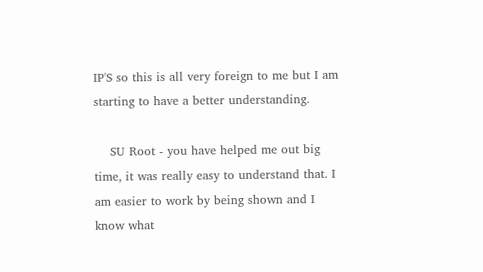IP'S so this is all very foreign to me but I am starting to have a better understanding.

    SU Root - you have helped me out big time, it was really easy to understand that. I am easier to work by being shown and I know what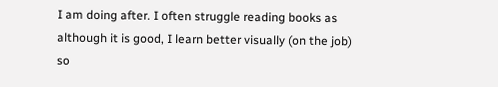I am doing after. I often struggle reading books as although it is good, I learn better visually (on the job) so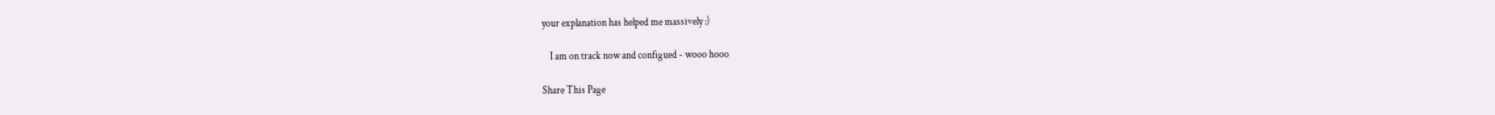your explanation has helped me massively :)

    I am on track now and configued - wooo hooo

Share This Page